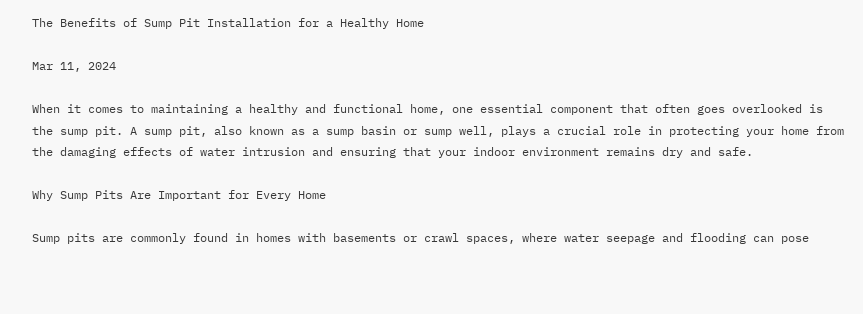The Benefits of Sump Pit Installation for a Healthy Home

Mar 11, 2024

When it comes to maintaining a healthy and functional home, one essential component that often goes overlooked is the sump pit. A sump pit, also known as a sump basin or sump well, plays a crucial role in protecting your home from the damaging effects of water intrusion and ensuring that your indoor environment remains dry and safe.

Why Sump Pits Are Important for Every Home

Sump pits are commonly found in homes with basements or crawl spaces, where water seepage and flooding can pose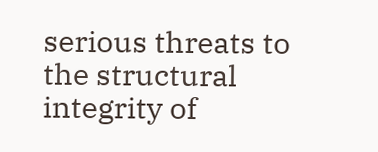serious threats to the structural integrity of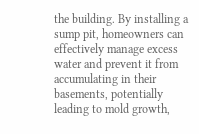the building. By installing a sump pit, homeowners can effectively manage excess water and prevent it from accumulating in their basements, potentially leading to mold growth,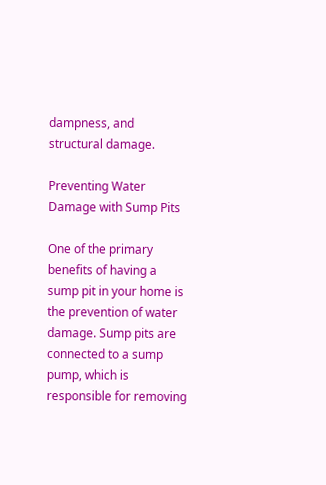dampness, and structural damage.

Preventing Water Damage with Sump Pits

One of the primary benefits of having a sump pit in your home is the prevention of water damage. Sump pits are connected to a sump pump, which is responsible for removing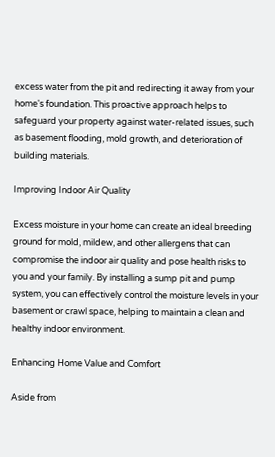excess water from the pit and redirecting it away from your home's foundation. This proactive approach helps to safeguard your property against water-related issues, such as basement flooding, mold growth, and deterioration of building materials.

Improving Indoor Air Quality

Excess moisture in your home can create an ideal breeding ground for mold, mildew, and other allergens that can compromise the indoor air quality and pose health risks to you and your family. By installing a sump pit and pump system, you can effectively control the moisture levels in your basement or crawl space, helping to maintain a clean and healthy indoor environment.

Enhancing Home Value and Comfort

Aside from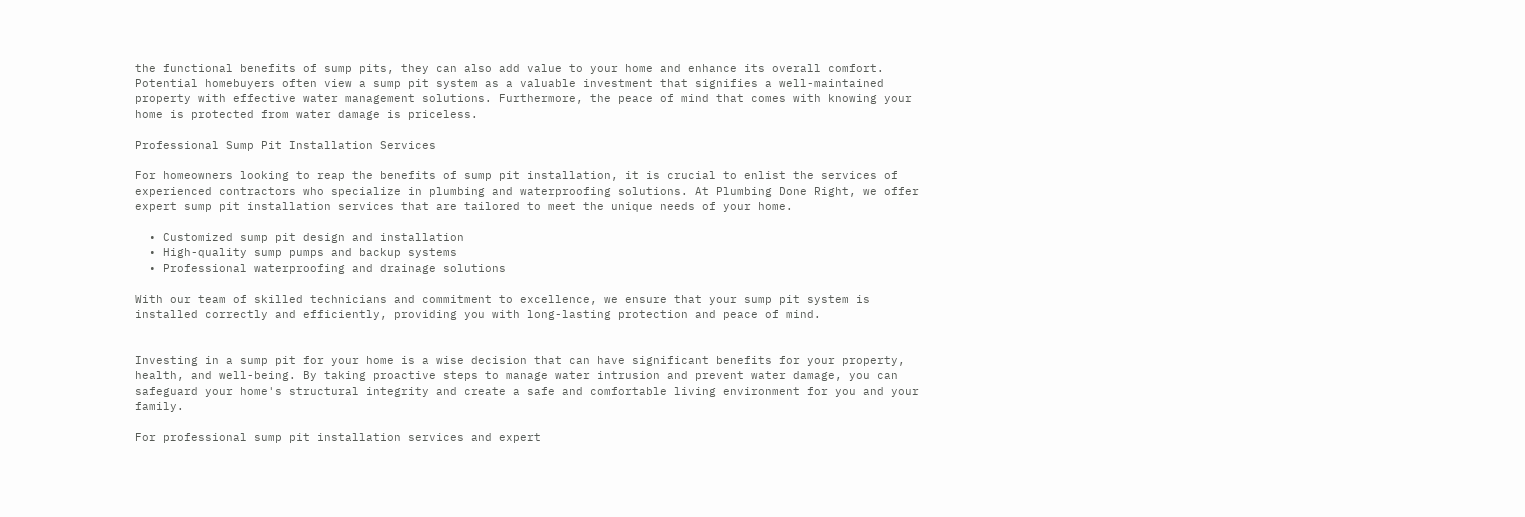the functional benefits of sump pits, they can also add value to your home and enhance its overall comfort. Potential homebuyers often view a sump pit system as a valuable investment that signifies a well-maintained property with effective water management solutions. Furthermore, the peace of mind that comes with knowing your home is protected from water damage is priceless.

Professional Sump Pit Installation Services

For homeowners looking to reap the benefits of sump pit installation, it is crucial to enlist the services of experienced contractors who specialize in plumbing and waterproofing solutions. At Plumbing Done Right, we offer expert sump pit installation services that are tailored to meet the unique needs of your home.

  • Customized sump pit design and installation
  • High-quality sump pumps and backup systems
  • Professional waterproofing and drainage solutions

With our team of skilled technicians and commitment to excellence, we ensure that your sump pit system is installed correctly and efficiently, providing you with long-lasting protection and peace of mind.


Investing in a sump pit for your home is a wise decision that can have significant benefits for your property, health, and well-being. By taking proactive steps to manage water intrusion and prevent water damage, you can safeguard your home's structural integrity and create a safe and comfortable living environment for you and your family.

For professional sump pit installation services and expert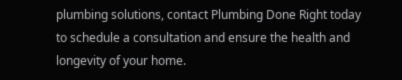plumbing solutions, contact Plumbing Done Right today to schedule a consultation and ensure the health and longevity of your home.